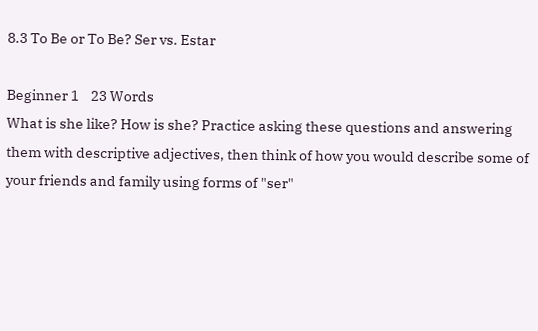8.3 To Be or To Be? Ser vs. Estar

Beginner 1    23 Words
What is she like? How is she? Practice asking these questions and answering them with descriptive adjectives, then think of how you would describe some of your friends and family using forms of "ser"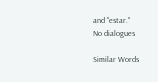and "estar."
No dialogues

Similar Words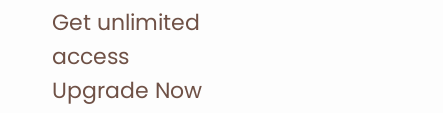Get unlimited access
Upgrade Now